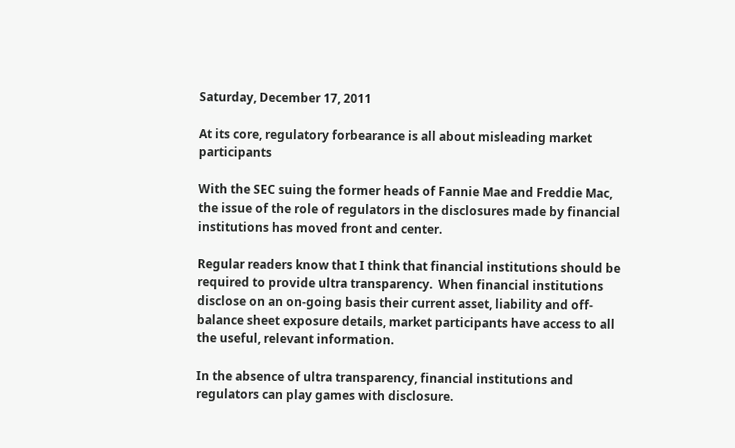Saturday, December 17, 2011

At its core, regulatory forbearance is all about misleading market participants

With the SEC suing the former heads of Fannie Mae and Freddie Mac, the issue of the role of regulators in the disclosures made by financial institutions has moved front and center.

Regular readers know that I think that financial institutions should be required to provide ultra transparency.  When financial institutions disclose on an on-going basis their current asset, liability and off-balance sheet exposure details, market participants have access to all the useful, relevant information.

In the absence of ultra transparency, financial institutions and regulators can play games with disclosure.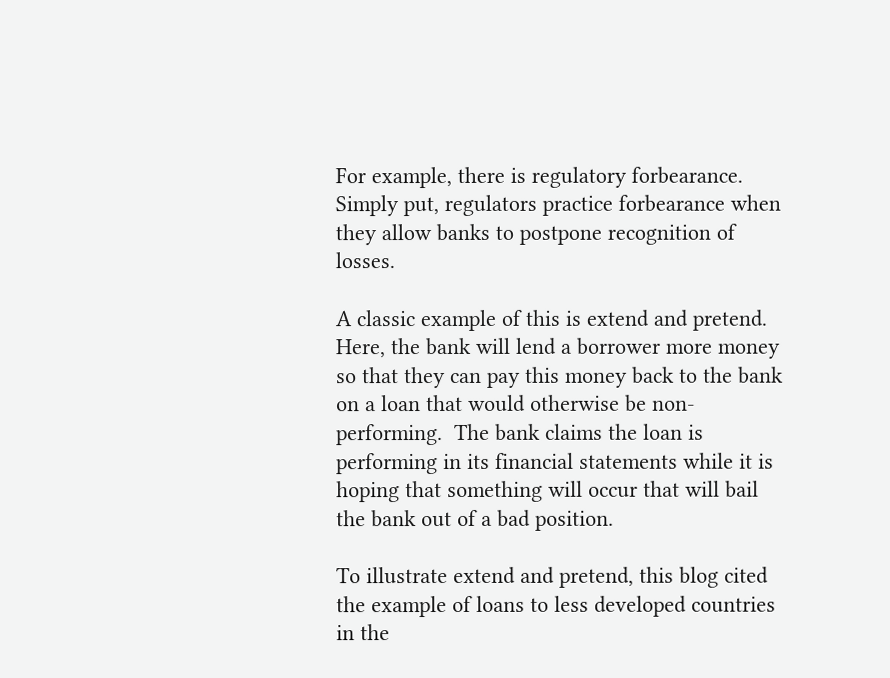For example, there is regulatory forbearance.  Simply put, regulators practice forbearance when they allow banks to postpone recognition of losses.

A classic example of this is extend and pretend.  Here, the bank will lend a borrower more money so that they can pay this money back to the bank on a loan that would otherwise be non-performing.  The bank claims the loan is performing in its financial statements while it is hoping that something will occur that will bail the bank out of a bad position.

To illustrate extend and pretend, this blog cited the example of loans to less developed countries in the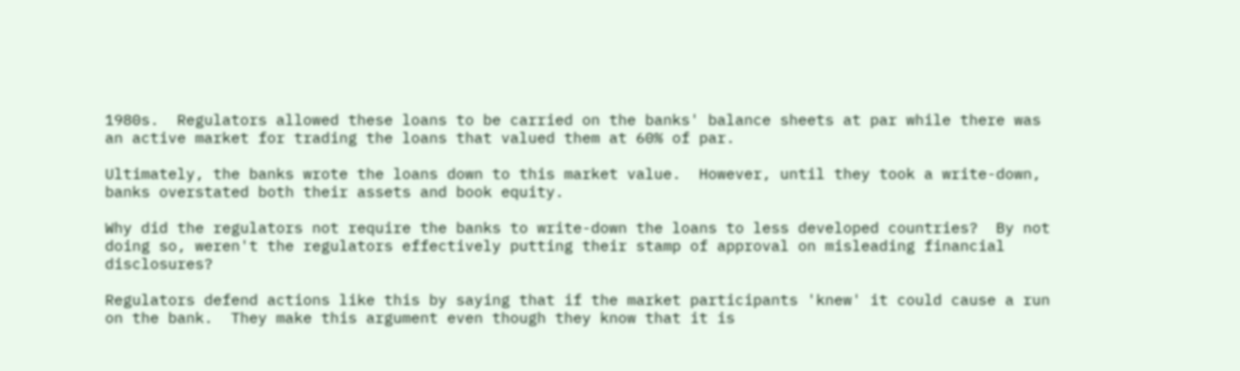1980s.  Regulators allowed these loans to be carried on the banks' balance sheets at par while there was an active market for trading the loans that valued them at 60% of par.

Ultimately, the banks wrote the loans down to this market value.  However, until they took a write-down, banks overstated both their assets and book equity.

Why did the regulators not require the banks to write-down the loans to less developed countries?  By not doing so, weren't the regulators effectively putting their stamp of approval on misleading financial disclosures?

Regulators defend actions like this by saying that if the market participants 'knew' it could cause a run on the bank.  They make this argument even though they know that it is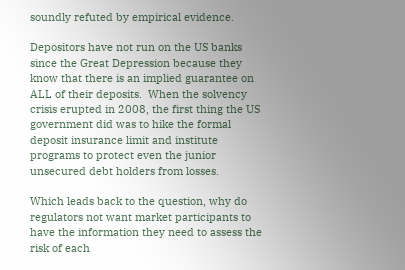soundly refuted by empirical evidence.

Depositors have not run on the US banks since the Great Depression because they know that there is an implied guarantee on ALL of their deposits.  When the solvency crisis erupted in 2008, the first thing the US government did was to hike the formal deposit insurance limit and institute programs to protect even the junior unsecured debt holders from losses.

Which leads back to the question, why do regulators not want market participants to have the information they need to assess the risk of each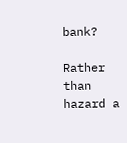bank?

Rather than hazard a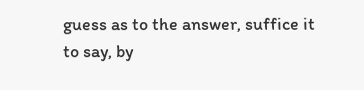guess as to the answer, suffice it to say, by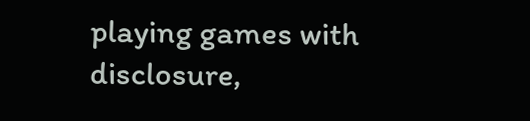playing games with disclosure,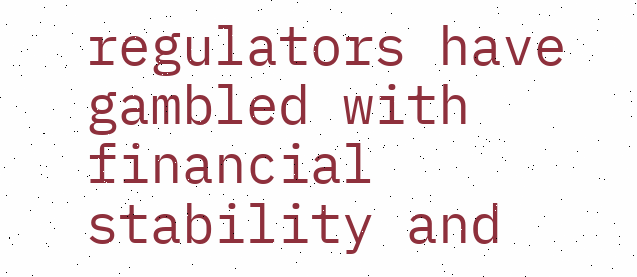regulators have gambled with financial stability and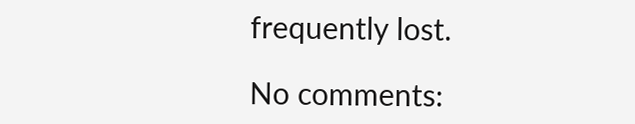frequently lost.

No comments: